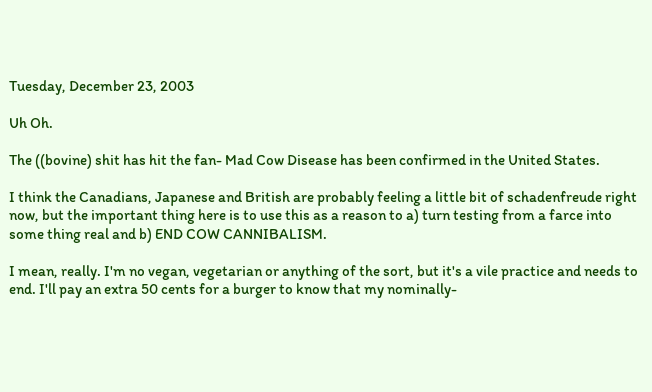Tuesday, December 23, 2003

Uh Oh.

The ((bovine) shit has hit the fan- Mad Cow Disease has been confirmed in the United States.

I think the Canadians, Japanese and British are probably feeling a little bit of schadenfreude right now, but the important thing here is to use this as a reason to a) turn testing from a farce into some thing real and b) END COW CANNIBALISM.

I mean, really. I'm no vegan, vegetarian or anything of the sort, but it's a vile practice and needs to end. I'll pay an extra 50 cents for a burger to know that my nominally-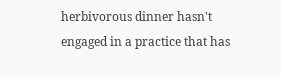herbivorous dinner hasn't engaged in a practice that has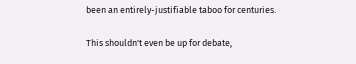been an entirely-justifiable taboo for centuries.

This shouldn't even be up for debate,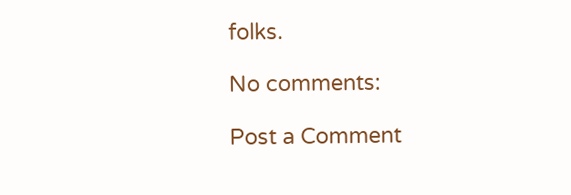folks.

No comments:

Post a Comment